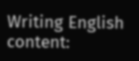Writing English content: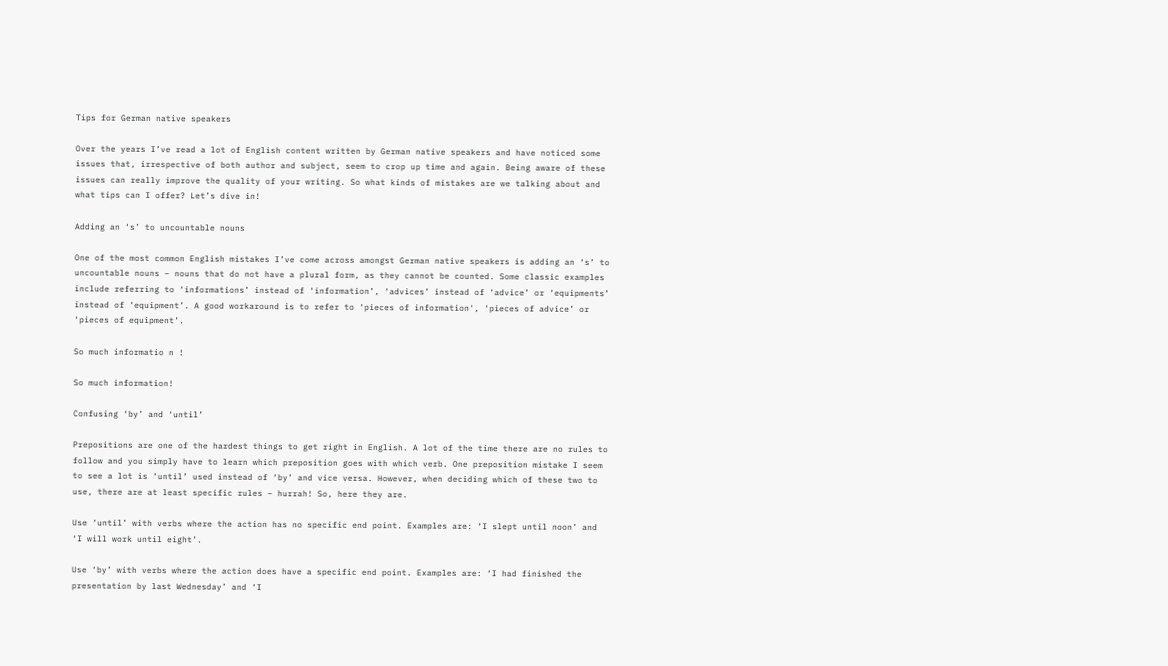Tips for German native speakers

Over the years I’ve read a lot of English content written by German native speakers and have noticed some issues that, irrespective of both author and subject, seem to crop up time and again. Being aware of these issues can really improve the quality of your writing. So what kinds of mistakes are we talking about and what tips can I offer? Let’s dive in!

Adding an ‘s’ to uncountable nouns

One of the most common English mistakes I’ve come across amongst German native speakers is adding an ‘s’ to uncountable nouns – nouns that do not have a plural form, as they cannot be counted. Some classic examples include referring to ‘informations’ instead of ‘information’, ‘advices’ instead of ‘advice’ or ‘equipments’ instead of ‘equipment’. A good workaround is to refer to ‘pieces of information', ‘pieces of advice’ or ‘pieces of equipment’.

So much informatio n !

So much information!

Confusing ‘by’ and ‘until’

Prepositions are one of the hardest things to get right in English. A lot of the time there are no rules to follow and you simply have to learn which preposition goes with which verb. One preposition mistake I seem to see a lot is ‘until’ used instead of ‘by’ and vice versa. However, when deciding which of these two to use, there are at least specific rules – hurrah! So, here they are.

Use ‘until’ with verbs where the action has no specific end point. Examples are: ‘I slept until noon’ and ‘I will work until eight’.

Use ‘by’ with verbs where the action does have a specific end point. Examples are: ‘I had finished the presentation by last Wednesday’ and ‘I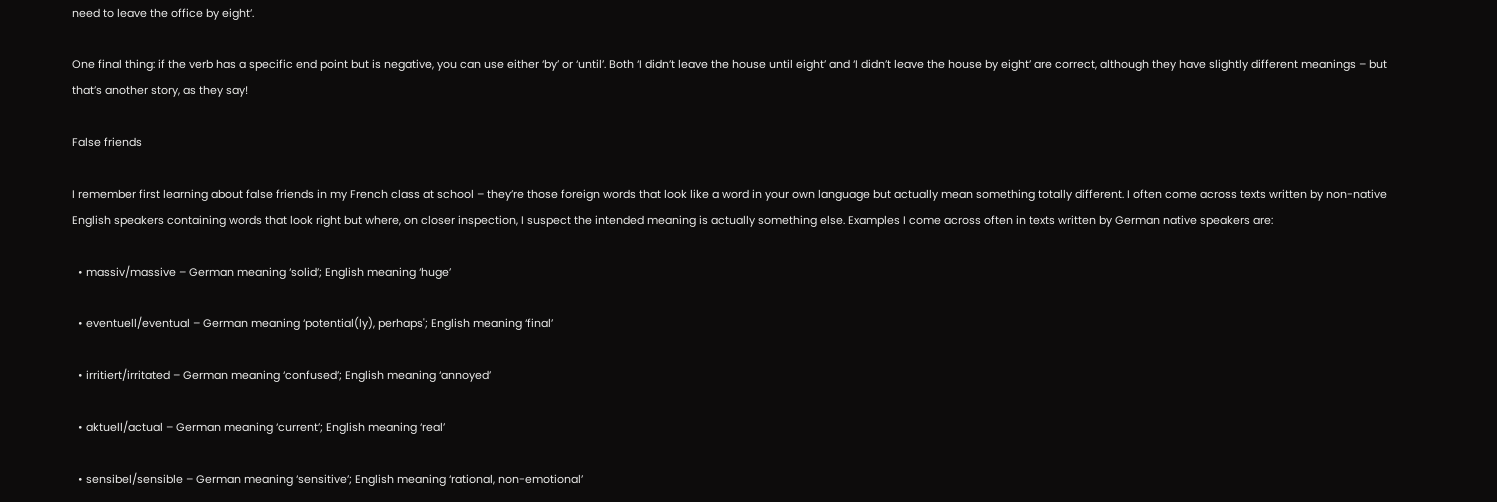need to leave the office by eight’.

One final thing: if the verb has a specific end point but is negative, you can use either ‘by’ or ‘until’. Both ‘I didn’t leave the house until eight’ and ‘I didn’t leave the house by eight’ are correct, although they have slightly different meanings – but that’s another story, as they say!

False friends

I remember first learning about false friends in my French class at school – they’re those foreign words that look like a word in your own language but actually mean something totally different. I often come across texts written by non-native English speakers containing words that look right but where, on closer inspection, I suspect the intended meaning is actually something else. Examples I come across often in texts written by German native speakers are:

  • massiv/massive – German meaning ‘solid’; English meaning ‘huge’

  • eventuell/eventual – German meaning ‘potential(ly), perhaps'; English meaning ‘final’

  • irritiert/irritated – German meaning ‘confused’; English meaning ‘annoyed’

  • aktuell/actual – German meaning ‘current’; English meaning ‘real’

  • sensibel/sensible – German meaning ‘sensitive’; English meaning ‘rational, non-emotional’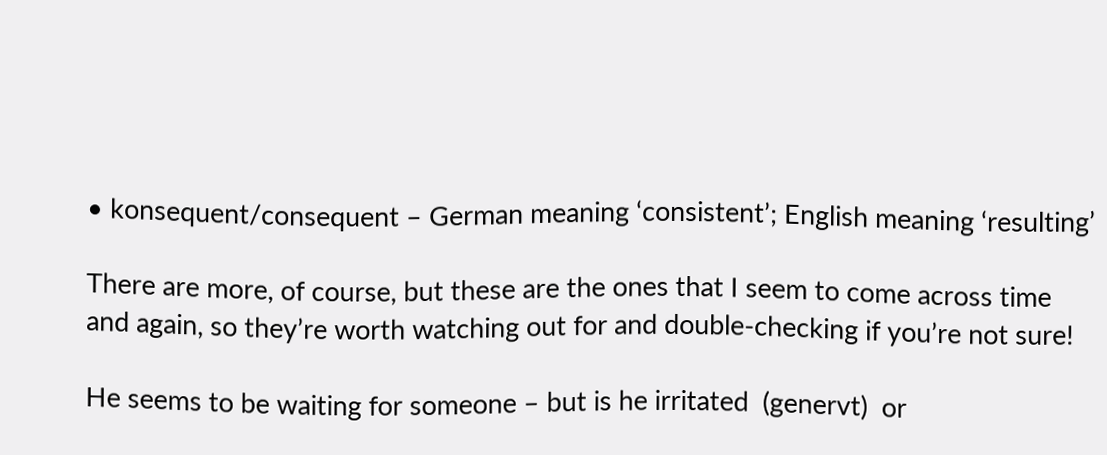• konsequent/consequent – German meaning ‘consistent’; English meaning ‘resulting’

There are more, of course, but these are the ones that I seem to come across time and again, so they’re worth watching out for and double-checking if you’re not sure!

He seems to be waiting for someone – but is he irritated  (genervt)  or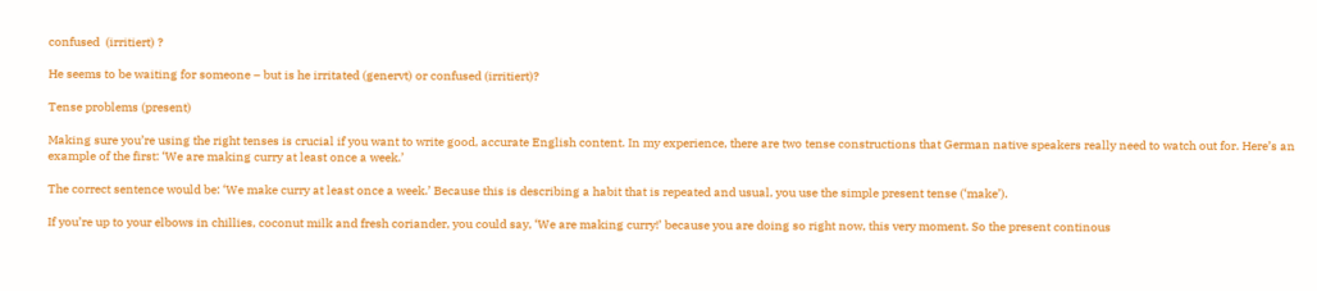confused  (irritiert) ?

He seems to be waiting for someone – but is he irritated (genervt) or confused (irritiert)?

Tense problems (present)

Making sure you’re using the right tenses is crucial if you want to write good, accurate English content. In my experience, there are two tense constructions that German native speakers really need to watch out for. Here’s an example of the first: ‘We are making curry at least once a week.’

The correct sentence would be: ‘We make curry at least once a week.’ Because this is describing a habit that is repeated and usual, you use the simple present tense (‘make’).

If you’re up to your elbows in chillies, coconut milk and fresh coriander, you could say, ‘We are making curry!’ because you are doing so right now, this very moment. So the present continous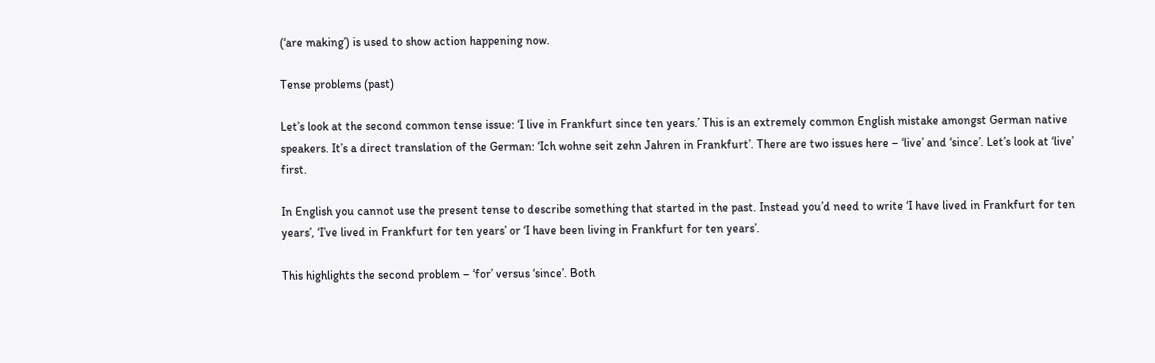(‘are making’) is used to show action happening now.

Tense problems (past)

Let’s look at the second common tense issue: ‘I live in Frankfurt since ten years.’ This is an extremely common English mistake amongst German native speakers. It’s a direct translation of the German: ‘Ich wohne seit zehn Jahren in Frankfurt’. There are two issues here – ‘live’ and ‘since’. Let’s look at ‘live’ first.

In English you cannot use the present tense to describe something that started in the past. Instead you’d need to write ‘I have lived in Frankfurt for ten years’, ‘I’ve lived in Frankfurt for ten years’ or ‘I have been living in Frankfurt for ten years’.

This highlights the second problem – ‘for’ versus ‘since’. Both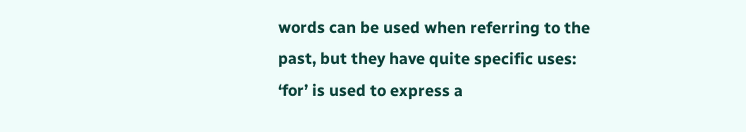words can be used when referring to the past, but they have quite specific uses: ‘for’ is used to express a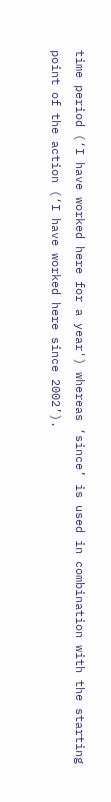time period (‘I have worked here for a year') whereas ‘since’ is used in combination with the starting point of the action (‘I have worked here since 2002’).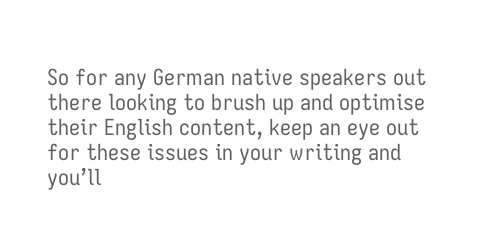So for any German native speakers out there looking to brush up and optimise their English content, keep an eye out for these issues in your writing and you’ll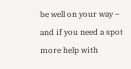be well on your way – and if you need a spot more help with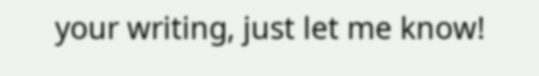your writing, just let me know!